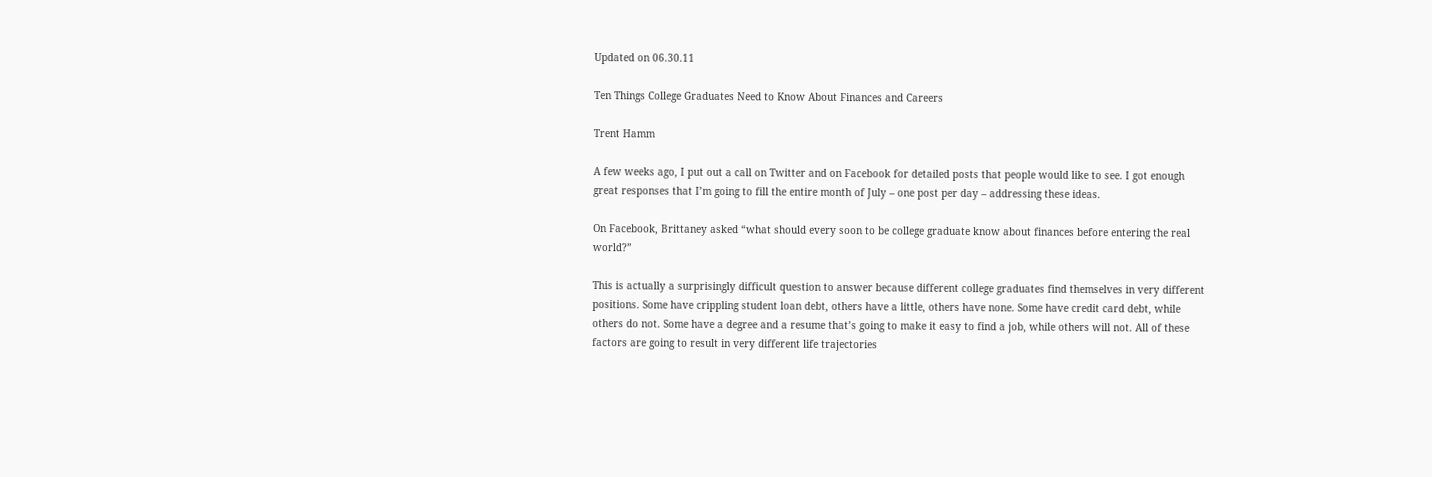Updated on 06.30.11

Ten Things College Graduates Need to Know About Finances and Careers

Trent Hamm

A few weeks ago, I put out a call on Twitter and on Facebook for detailed posts that people would like to see. I got enough great responses that I’m going to fill the entire month of July – one post per day – addressing these ideas.

On Facebook, Brittaney asked “what should every soon to be college graduate know about finances before entering the real world?”

This is actually a surprisingly difficult question to answer because different college graduates find themselves in very different positions. Some have crippling student loan debt, others have a little, others have none. Some have credit card debt, while others do not. Some have a degree and a resume that’s going to make it easy to find a job, while others will not. All of these factors are going to result in very different life trajectories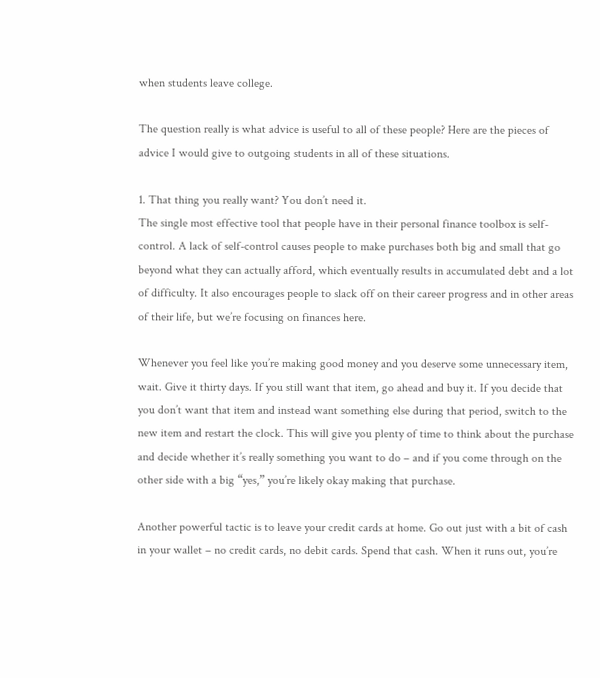when students leave college.

The question really is what advice is useful to all of these people? Here are the pieces of advice I would give to outgoing students in all of these situations.

1. That thing you really want? You don’t need it.
The single most effective tool that people have in their personal finance toolbox is self-control. A lack of self-control causes people to make purchases both big and small that go beyond what they can actually afford, which eventually results in accumulated debt and a lot of difficulty. It also encourages people to slack off on their career progress and in other areas of their life, but we’re focusing on finances here.

Whenever you feel like you’re making good money and you deserve some unnecessary item, wait. Give it thirty days. If you still want that item, go ahead and buy it. If you decide that you don’t want that item and instead want something else during that period, switch to the new item and restart the clock. This will give you plenty of time to think about the purchase and decide whether it’s really something you want to do – and if you come through on the other side with a big “yes,” you’re likely okay making that purchase.

Another powerful tactic is to leave your credit cards at home. Go out just with a bit of cash in your wallet – no credit cards, no debit cards. Spend that cash. When it runs out, you’re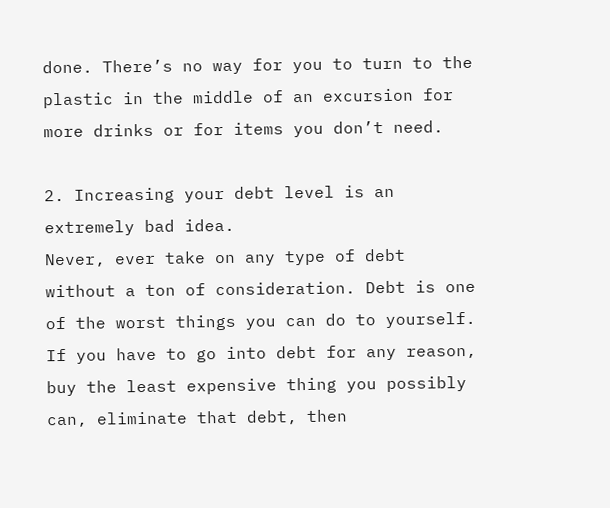done. There’s no way for you to turn to the plastic in the middle of an excursion for more drinks or for items you don’t need.

2. Increasing your debt level is an extremely bad idea.
Never, ever take on any type of debt without a ton of consideration. Debt is one of the worst things you can do to yourself. If you have to go into debt for any reason, buy the least expensive thing you possibly can, eliminate that debt, then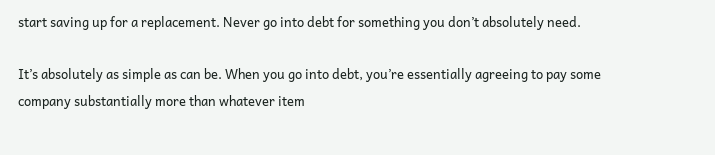start saving up for a replacement. Never go into debt for something you don’t absolutely need.

It’s absolutely as simple as can be. When you go into debt, you’re essentially agreeing to pay some company substantially more than whatever item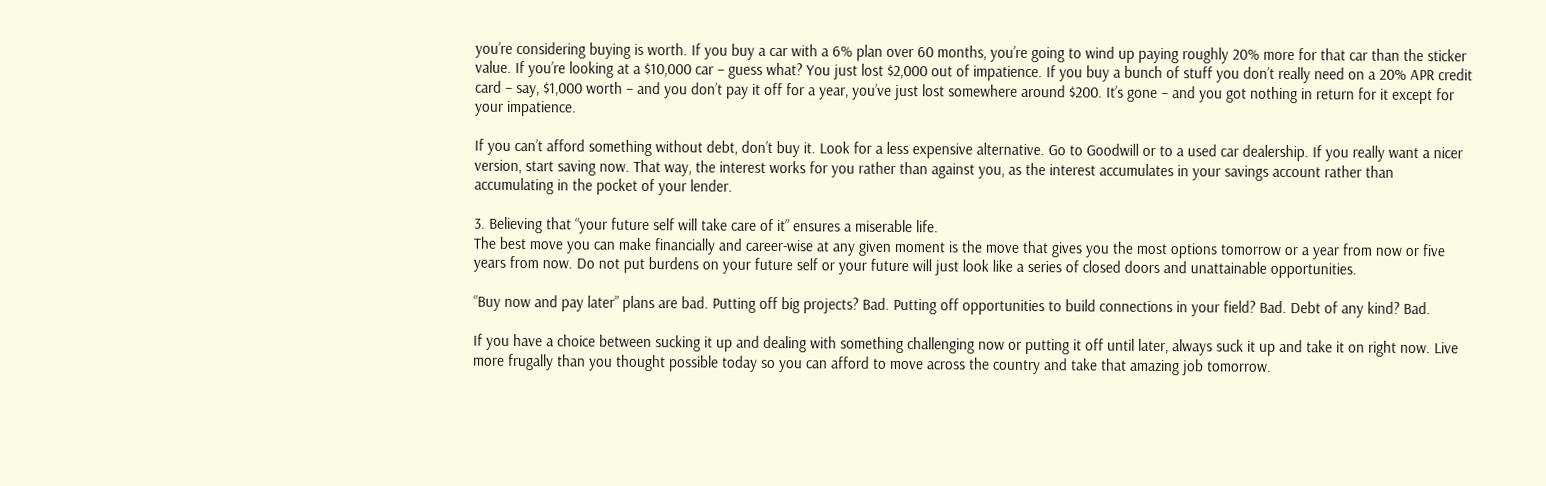you’re considering buying is worth. If you buy a car with a 6% plan over 60 months, you’re going to wind up paying roughly 20% more for that car than the sticker value. If you’re looking at a $10,000 car – guess what? You just lost $2,000 out of impatience. If you buy a bunch of stuff you don’t really need on a 20% APR credit card – say, $1,000 worth – and you don’t pay it off for a year, you’ve just lost somewhere around $200. It’s gone – and you got nothing in return for it except for your impatience.

If you can’t afford something without debt, don’t buy it. Look for a less expensive alternative. Go to Goodwill or to a used car dealership. If you really want a nicer version, start saving now. That way, the interest works for you rather than against you, as the interest accumulates in your savings account rather than accumulating in the pocket of your lender.

3. Believing that “your future self will take care of it” ensures a miserable life.
The best move you can make financially and career-wise at any given moment is the move that gives you the most options tomorrow or a year from now or five years from now. Do not put burdens on your future self or your future will just look like a series of closed doors and unattainable opportunities.

“Buy now and pay later” plans are bad. Putting off big projects? Bad. Putting off opportunities to build connections in your field? Bad. Debt of any kind? Bad.

If you have a choice between sucking it up and dealing with something challenging now or putting it off until later, always suck it up and take it on right now. Live more frugally than you thought possible today so you can afford to move across the country and take that amazing job tomorrow.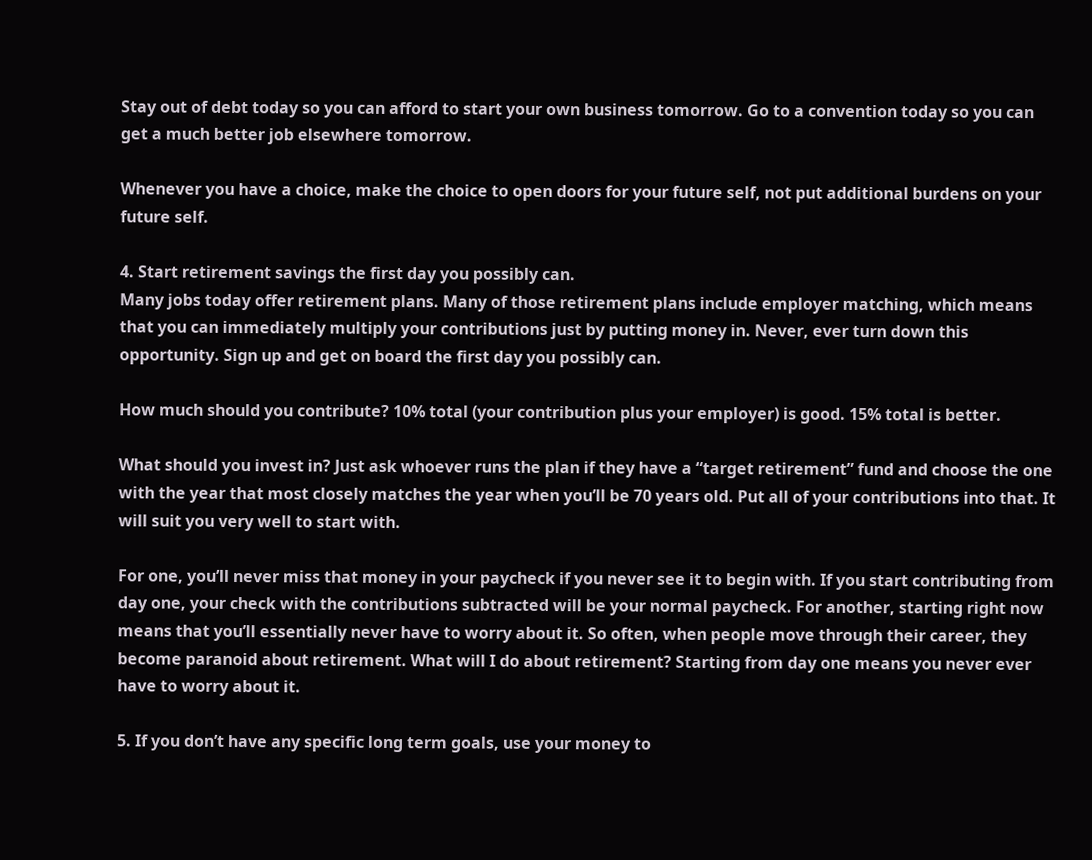Stay out of debt today so you can afford to start your own business tomorrow. Go to a convention today so you can get a much better job elsewhere tomorrow.

Whenever you have a choice, make the choice to open doors for your future self, not put additional burdens on your future self.

4. Start retirement savings the first day you possibly can.
Many jobs today offer retirement plans. Many of those retirement plans include employer matching, which means that you can immediately multiply your contributions just by putting money in. Never, ever turn down this opportunity. Sign up and get on board the first day you possibly can.

How much should you contribute? 10% total (your contribution plus your employer) is good. 15% total is better.

What should you invest in? Just ask whoever runs the plan if they have a “target retirement” fund and choose the one with the year that most closely matches the year when you’ll be 70 years old. Put all of your contributions into that. It will suit you very well to start with.

For one, you’ll never miss that money in your paycheck if you never see it to begin with. If you start contributing from day one, your check with the contributions subtracted will be your normal paycheck. For another, starting right now means that you’ll essentially never have to worry about it. So often, when people move through their career, they become paranoid about retirement. What will I do about retirement? Starting from day one means you never ever have to worry about it.

5. If you don’t have any specific long term goals, use your money to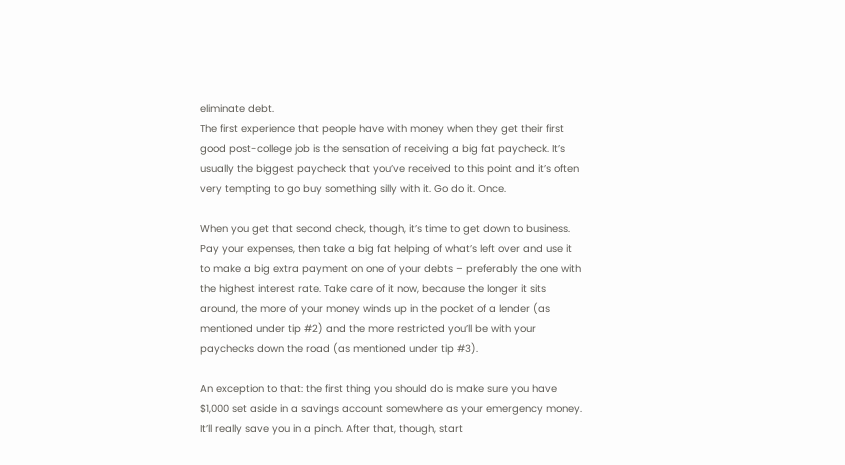eliminate debt.
The first experience that people have with money when they get their first good post-college job is the sensation of receiving a big fat paycheck. It’s usually the biggest paycheck that you’ve received to this point and it’s often very tempting to go buy something silly with it. Go do it. Once.

When you get that second check, though, it’s time to get down to business. Pay your expenses, then take a big fat helping of what’s left over and use it to make a big extra payment on one of your debts – preferably the one with the highest interest rate. Take care of it now, because the longer it sits around, the more of your money winds up in the pocket of a lender (as mentioned under tip #2) and the more restricted you’ll be with your paychecks down the road (as mentioned under tip #3).

An exception to that: the first thing you should do is make sure you have $1,000 set aside in a savings account somewhere as your emergency money. It’ll really save you in a pinch. After that, though, start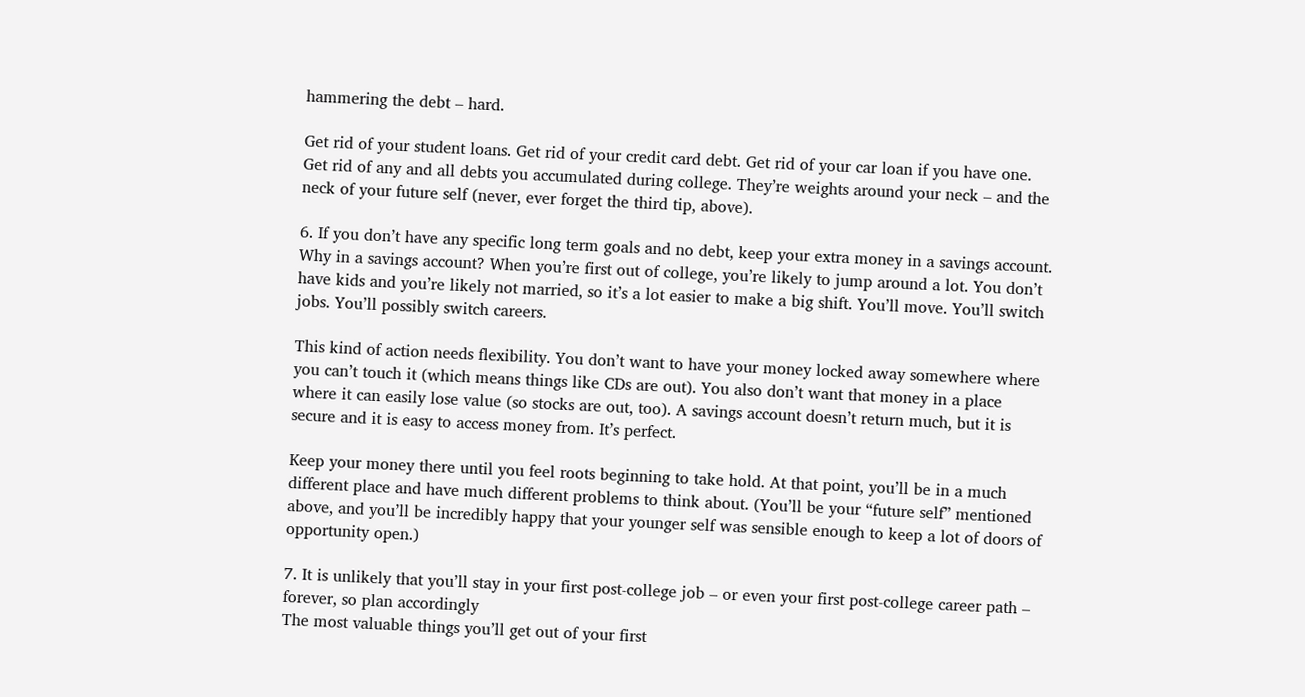hammering the debt – hard.

Get rid of your student loans. Get rid of your credit card debt. Get rid of your car loan if you have one. Get rid of any and all debts you accumulated during college. They’re weights around your neck – and the neck of your future self (never, ever forget the third tip, above).

6. If you don’t have any specific long term goals and no debt, keep your extra money in a savings account.
Why in a savings account? When you’re first out of college, you’re likely to jump around a lot. You don’t have kids and you’re likely not married, so it’s a lot easier to make a big shift. You’ll move. You’ll switch jobs. You’ll possibly switch careers.

This kind of action needs flexibility. You don’t want to have your money locked away somewhere where you can’t touch it (which means things like CDs are out). You also don’t want that money in a place where it can easily lose value (so stocks are out, too). A savings account doesn’t return much, but it is secure and it is easy to access money from. It’s perfect.

Keep your money there until you feel roots beginning to take hold. At that point, you’ll be in a much different place and have much different problems to think about. (You’ll be your “future self” mentioned above, and you’ll be incredibly happy that your younger self was sensible enough to keep a lot of doors of opportunity open.)

7. It is unlikely that you’ll stay in your first post-college job – or even your first post-college career path – forever, so plan accordingly
The most valuable things you’ll get out of your first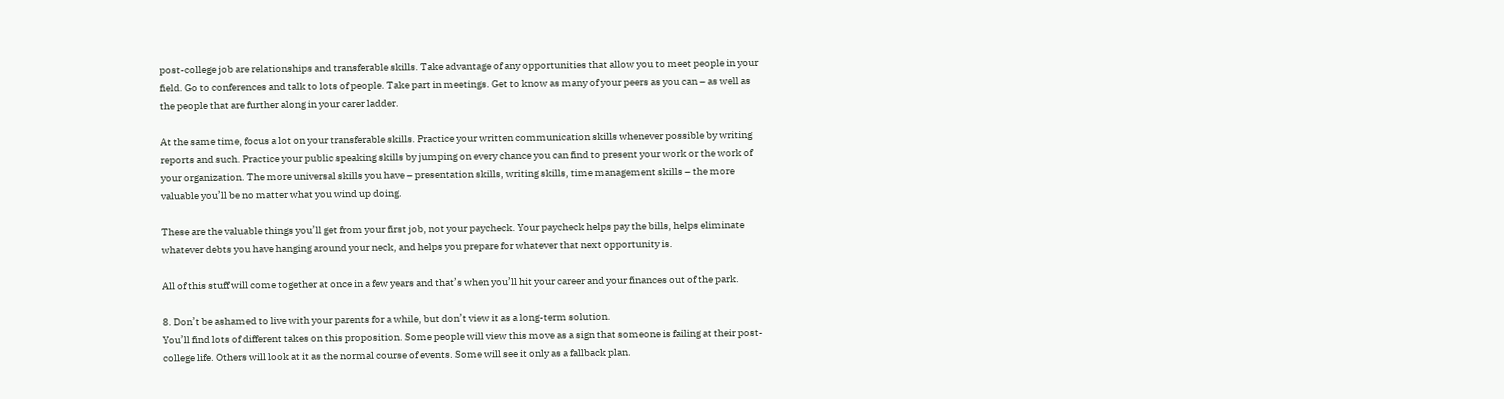post-college job are relationships and transferable skills. Take advantage of any opportunities that allow you to meet people in your field. Go to conferences and talk to lots of people. Take part in meetings. Get to know as many of your peers as you can – as well as the people that are further along in your carer ladder.

At the same time, focus a lot on your transferable skills. Practice your written communication skills whenever possible by writing reports and such. Practice your public speaking skills by jumping on every chance you can find to present your work or the work of your organization. The more universal skills you have – presentation skills, writing skills, time management skills – the more valuable you’ll be no matter what you wind up doing.

These are the valuable things you’ll get from your first job, not your paycheck. Your paycheck helps pay the bills, helps eliminate whatever debts you have hanging around your neck, and helps you prepare for whatever that next opportunity is.

All of this stuff will come together at once in a few years and that’s when you’ll hit your career and your finances out of the park.

8. Don’t be ashamed to live with your parents for a while, but don’t view it as a long-term solution.
You’ll find lots of different takes on this proposition. Some people will view this move as a sign that someone is failing at their post-college life. Others will look at it as the normal course of events. Some will see it only as a fallback plan.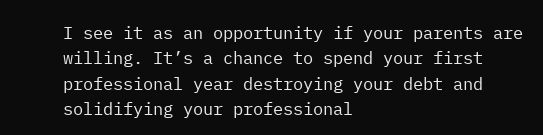I see it as an opportunity if your parents are willing. It’s a chance to spend your first professional year destroying your debt and solidifying your professional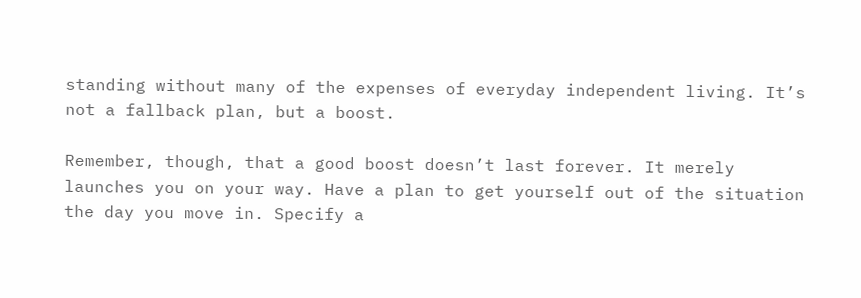standing without many of the expenses of everyday independent living. It’s not a fallback plan, but a boost.

Remember, though, that a good boost doesn’t last forever. It merely launches you on your way. Have a plan to get yourself out of the situation the day you move in. Specify a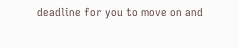deadline for you to move on and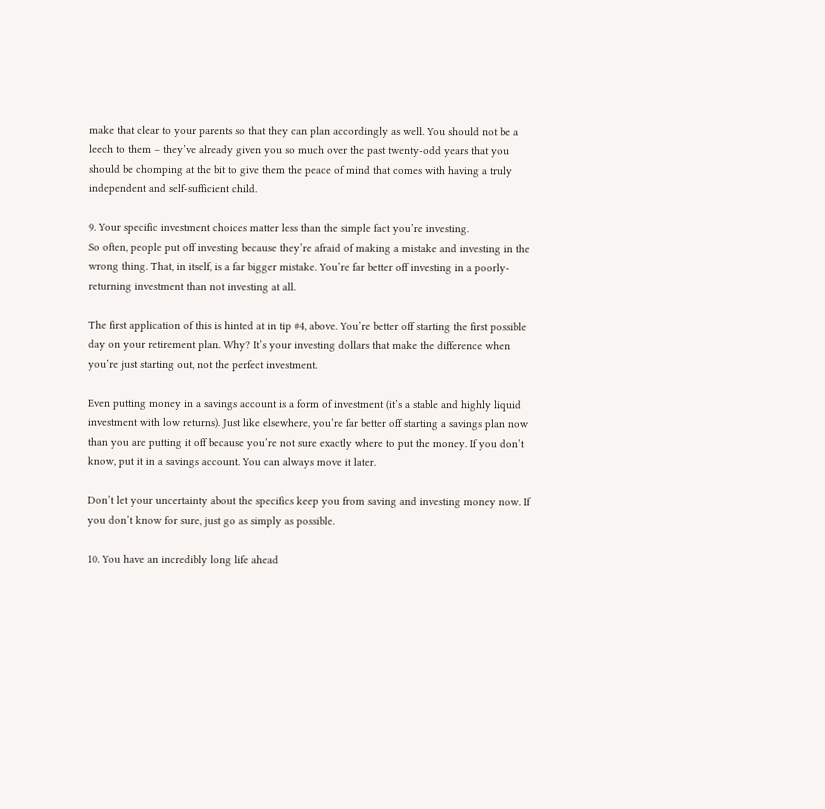make that clear to your parents so that they can plan accordingly as well. You should not be a leech to them – they’ve already given you so much over the past twenty-odd years that you should be chomping at the bit to give them the peace of mind that comes with having a truly independent and self-sufficient child.

9. Your specific investment choices matter less than the simple fact you’re investing.
So often, people put off investing because they’re afraid of making a mistake and investing in the wrong thing. That, in itself, is a far bigger mistake. You’re far better off investing in a poorly-returning investment than not investing at all.

The first application of this is hinted at in tip #4, above. You’re better off starting the first possible day on your retirement plan. Why? It’s your investing dollars that make the difference when you’re just starting out, not the perfect investment.

Even putting money in a savings account is a form of investment (it’s a stable and highly liquid investment with low returns). Just like elsewhere, you’re far better off starting a savings plan now than you are putting it off because you’re not sure exactly where to put the money. If you don’t know, put it in a savings account. You can always move it later.

Don’t let your uncertainty about the specifics keep you from saving and investing money now. If you don’t know for sure, just go as simply as possible.

10. You have an incredibly long life ahead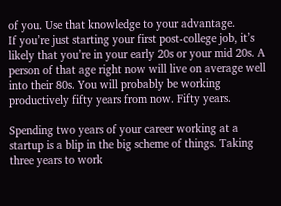of you. Use that knowledge to your advantage.
If you’re just starting your first post-college job, it’s likely that you’re in your early 20s or your mid 20s. A person of that age right now will live on average well into their 80s. You will probably be working productively fifty years from now. Fifty years.

Spending two years of your career working at a startup is a blip in the big scheme of things. Taking three years to work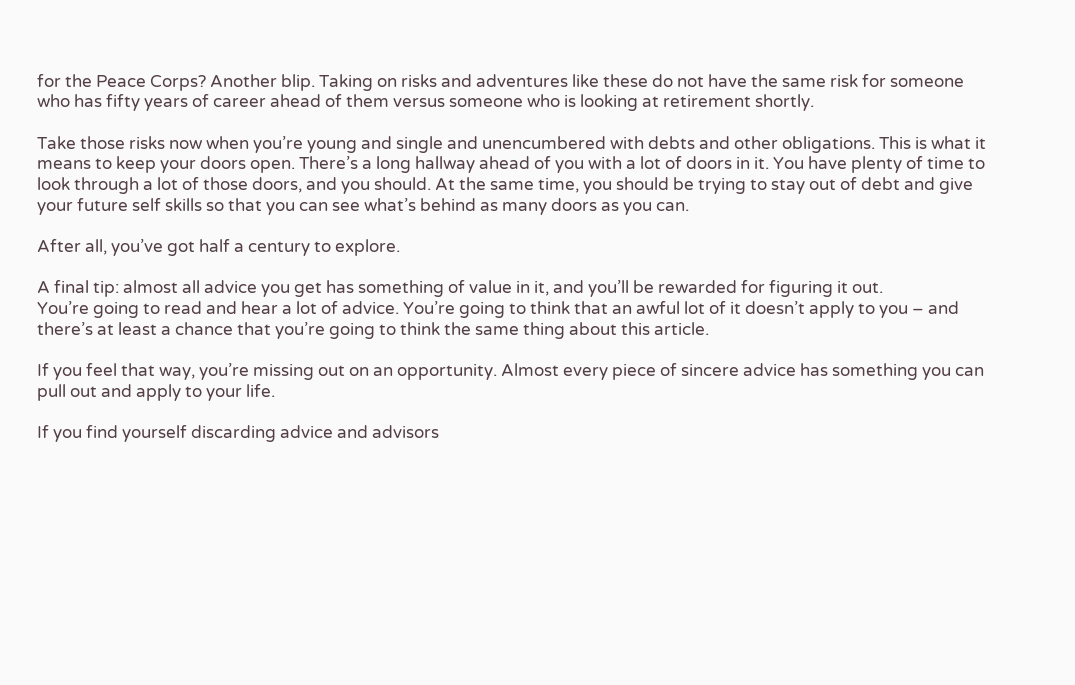for the Peace Corps? Another blip. Taking on risks and adventures like these do not have the same risk for someone who has fifty years of career ahead of them versus someone who is looking at retirement shortly.

Take those risks now when you’re young and single and unencumbered with debts and other obligations. This is what it means to keep your doors open. There’s a long hallway ahead of you with a lot of doors in it. You have plenty of time to look through a lot of those doors, and you should. At the same time, you should be trying to stay out of debt and give your future self skills so that you can see what’s behind as many doors as you can.

After all, you’ve got half a century to explore.

A final tip: almost all advice you get has something of value in it, and you’ll be rewarded for figuring it out.
You’re going to read and hear a lot of advice. You’re going to think that an awful lot of it doesn’t apply to you – and there’s at least a chance that you’re going to think the same thing about this article.

If you feel that way, you’re missing out on an opportunity. Almost every piece of sincere advice has something you can pull out and apply to your life.

If you find yourself discarding advice and advisors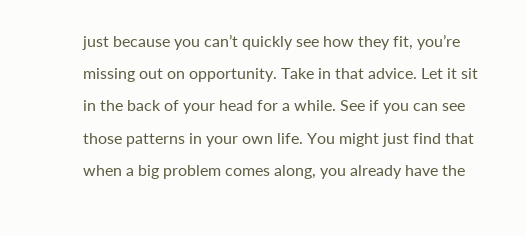just because you can’t quickly see how they fit, you’re missing out on opportunity. Take in that advice. Let it sit in the back of your head for a while. See if you can see those patterns in your own life. You might just find that when a big problem comes along, you already have the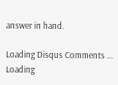answer in hand.

Loading Disqus Comments ...
Loading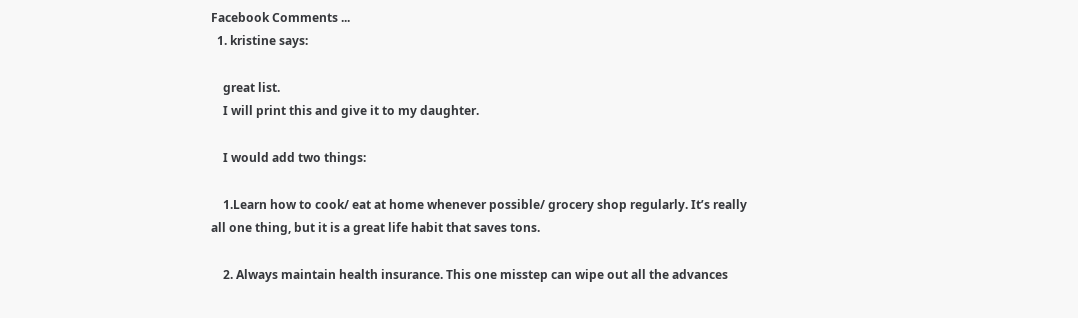Facebook Comments ...
  1. kristine says:

    great list.
    I will print this and give it to my daughter.

    I would add two things:

    1.Learn how to cook/ eat at home whenever possible/ grocery shop regularly. It’s really all one thing, but it is a great life habit that saves tons.

    2. Always maintain health insurance. This one misstep can wipe out all the advances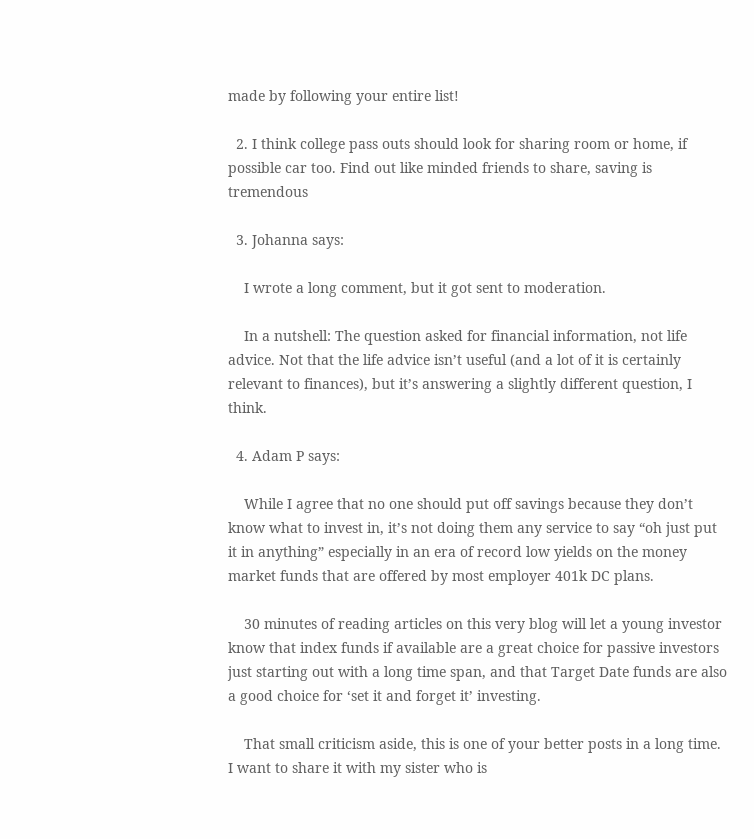made by following your entire list!

  2. I think college pass outs should look for sharing room or home, if possible car too. Find out like minded friends to share, saving is tremendous

  3. Johanna says:

    I wrote a long comment, but it got sent to moderation.

    In a nutshell: The question asked for financial information, not life advice. Not that the life advice isn’t useful (and a lot of it is certainly relevant to finances), but it’s answering a slightly different question, I think.

  4. Adam P says:

    While I agree that no one should put off savings because they don’t know what to invest in, it’s not doing them any service to say “oh just put it in anything” especially in an era of record low yields on the money market funds that are offered by most employer 401k DC plans.

    30 minutes of reading articles on this very blog will let a young investor know that index funds if available are a great choice for passive investors just starting out with a long time span, and that Target Date funds are also a good choice for ‘set it and forget it’ investing.

    That small criticism aside, this is one of your better posts in a long time. I want to share it with my sister who is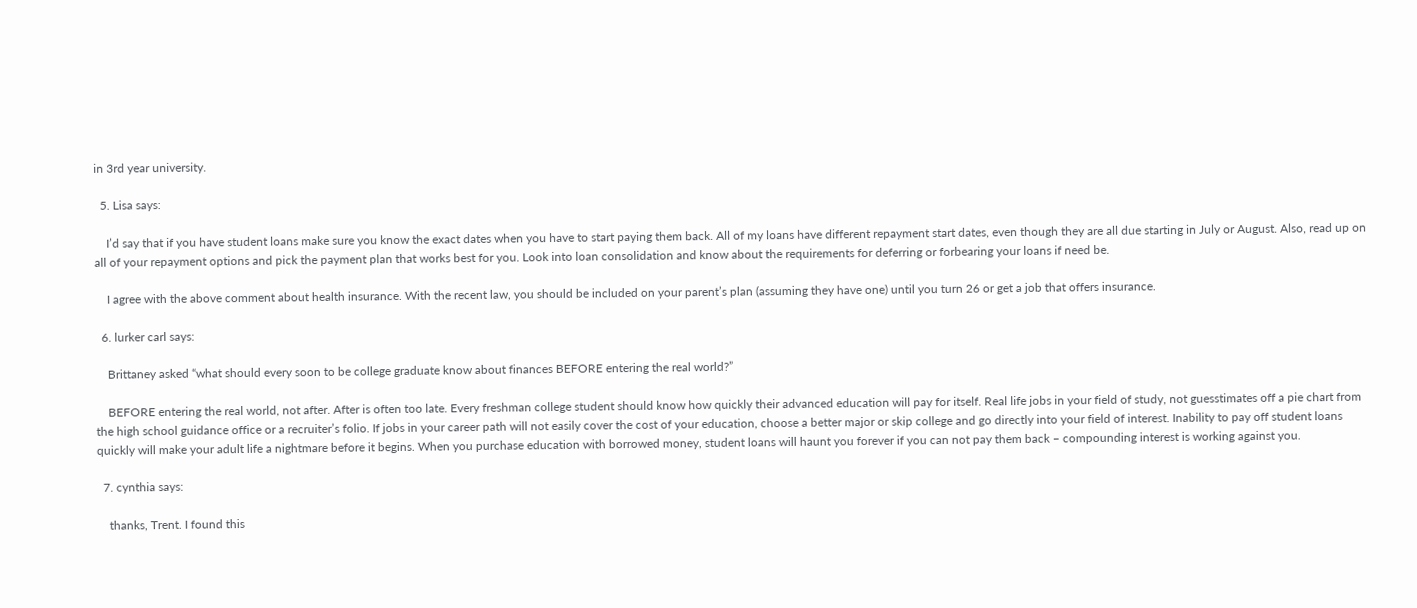in 3rd year university.

  5. Lisa says:

    I’d say that if you have student loans make sure you know the exact dates when you have to start paying them back. All of my loans have different repayment start dates, even though they are all due starting in July or August. Also, read up on all of your repayment options and pick the payment plan that works best for you. Look into loan consolidation and know about the requirements for deferring or forbearing your loans if need be.

    I agree with the above comment about health insurance. With the recent law, you should be included on your parent’s plan (assuming they have one) until you turn 26 or get a job that offers insurance.

  6. lurker carl says:

    Brittaney asked “what should every soon to be college graduate know about finances BEFORE entering the real world?”

    BEFORE entering the real world, not after. After is often too late. Every freshman college student should know how quickly their advanced education will pay for itself. Real life jobs in your field of study, not guesstimates off a pie chart from the high school guidance office or a recruiter’s folio. If jobs in your career path will not easily cover the cost of your education, choose a better major or skip college and go directly into your field of interest. Inability to pay off student loans quickly will make your adult life a nightmare before it begins. When you purchase education with borrowed money, student loans will haunt you forever if you can not pay them back – compounding interest is working against you.

  7. cynthia says:

    thanks, Trent. I found this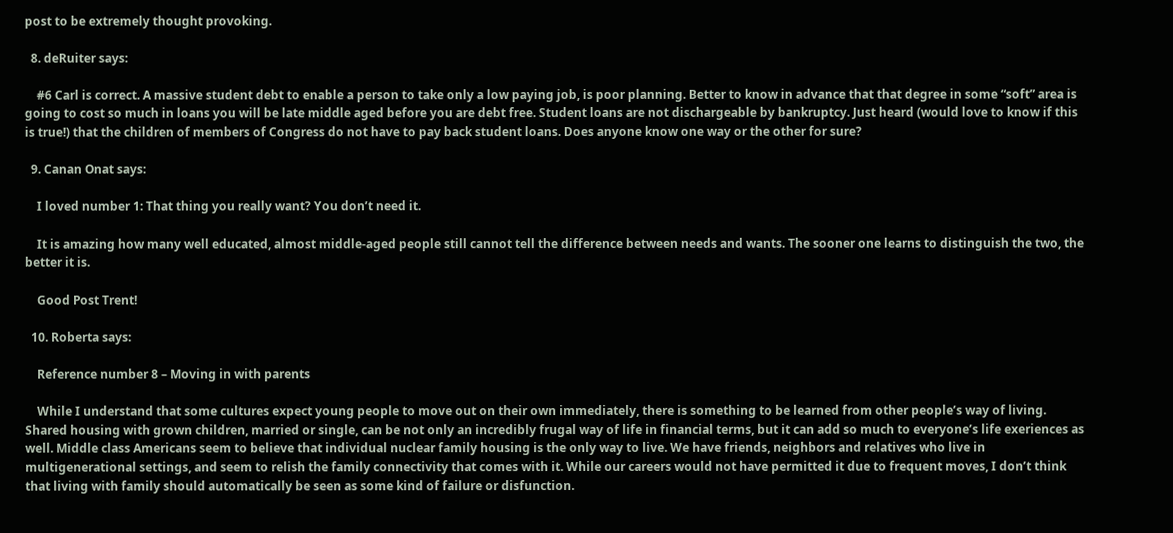post to be extremely thought provoking.

  8. deRuiter says:

    #6 Carl is correct. A massive student debt to enable a person to take only a low paying job, is poor planning. Better to know in advance that that degree in some “soft” area is going to cost so much in loans you will be late middle aged before you are debt free. Student loans are not dischargeable by bankruptcy. Just heard (would love to know if this is true!) that the children of members of Congress do not have to pay back student loans. Does anyone know one way or the other for sure?

  9. Canan Onat says:

    I loved number 1: That thing you really want? You don’t need it.

    It is amazing how many well educated, almost middle-aged people still cannot tell the difference between needs and wants. The sooner one learns to distinguish the two, the better it is.

    Good Post Trent!

  10. Roberta says:

    Reference number 8 – Moving in with parents

    While I understand that some cultures expect young people to move out on their own immediately, there is something to be learned from other people’s way of living. Shared housing with grown children, married or single, can be not only an incredibly frugal way of life in financial terms, but it can add so much to everyone’s life exeriences as well. Middle class Americans seem to believe that individual nuclear family housing is the only way to live. We have friends, neighbors and relatives who live in multigenerational settings, and seem to relish the family connectivity that comes with it. While our careers would not have permitted it due to frequent moves, I don’t think that living with family should automatically be seen as some kind of failure or disfunction.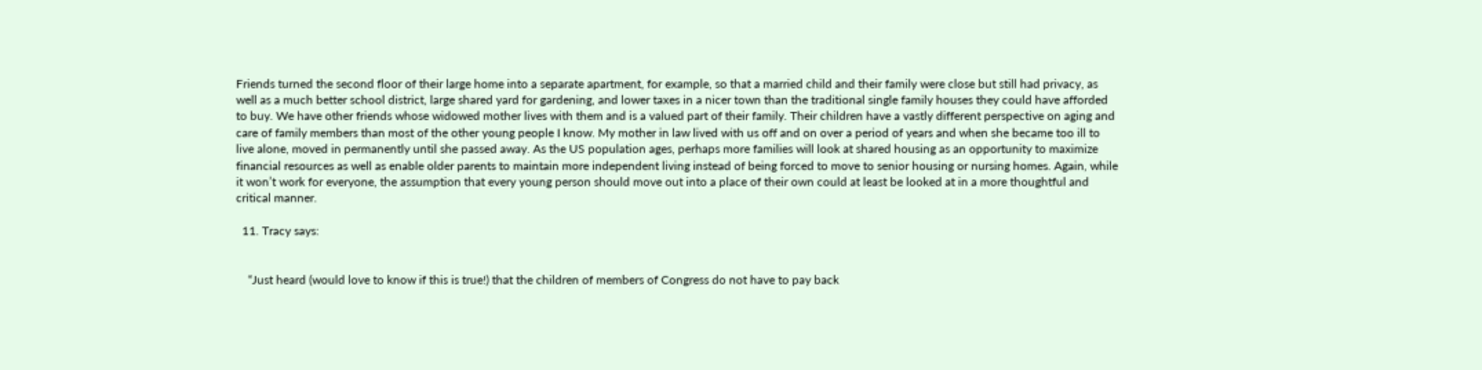Friends turned the second floor of their large home into a separate apartment, for example, so that a married child and their family were close but still had privacy, as well as a much better school district, large shared yard for gardening, and lower taxes in a nicer town than the traditional single family houses they could have afforded to buy. We have other friends whose widowed mother lives with them and is a valued part of their family. Their children have a vastly different perspective on aging and care of family members than most of the other young people I know. My mother in law lived with us off and on over a period of years and when she became too ill to live alone, moved in permanently until she passed away. As the US population ages, perhaps more families will look at shared housing as an opportunity to maximize financial resources as well as enable older parents to maintain more independent living instead of being forced to move to senior housing or nursing homes. Again, while it won’t work for everyone, the assumption that every young person should move out into a place of their own could at least be looked at in a more thoughtful and critical manner.

  11. Tracy says:


    “Just heard (would love to know if this is true!) that the children of members of Congress do not have to pay back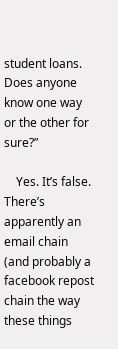student loans. Does anyone know one way or the other for sure?”

    Yes. It’s false. There’s apparently an email chain (and probably a facebook repost chain the way these things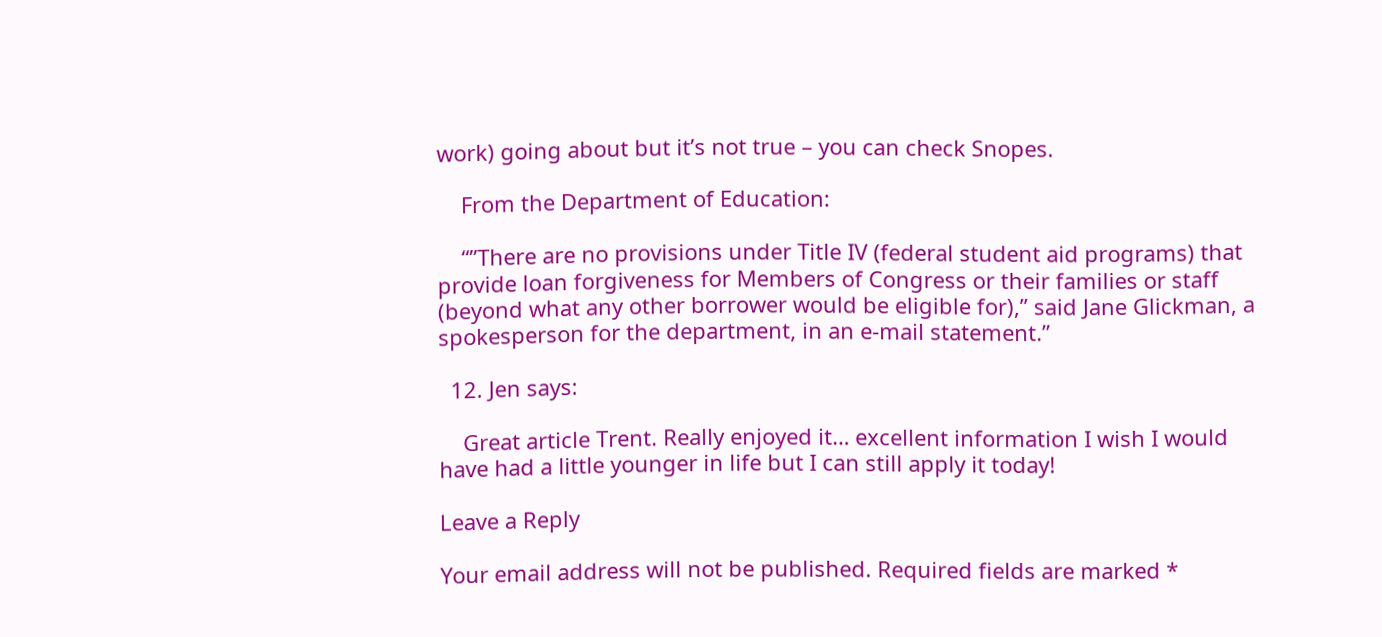work) going about but it’s not true – you can check Snopes.

    From the Department of Education:

    “”There are no provisions under Title IV (federal student aid programs) that provide loan forgiveness for Members of Congress or their families or staff (beyond what any other borrower would be eligible for),” said Jane Glickman, a spokesperson for the department, in an e-mail statement.”

  12. Jen says:

    Great article Trent. Really enjoyed it… excellent information I wish I would have had a little younger in life but I can still apply it today!

Leave a Reply

Your email address will not be published. Required fields are marked *